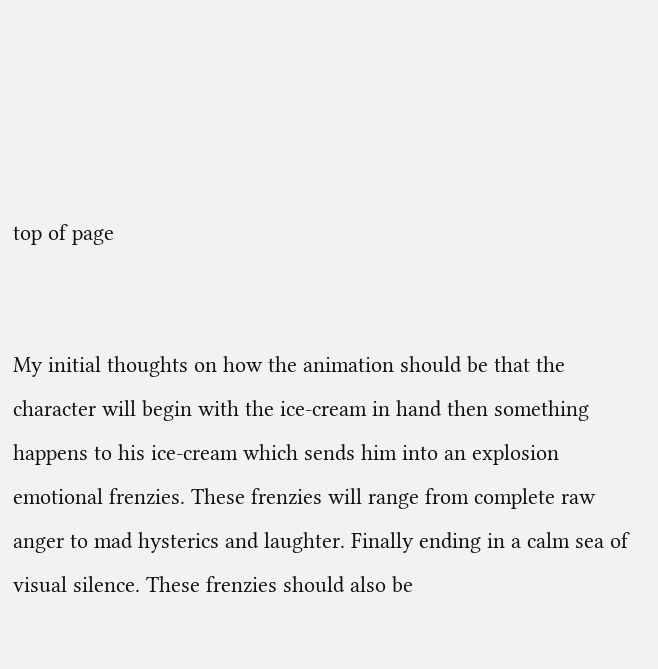top of page


My initial thoughts on how the animation should be that the character will begin with the ice-cream in hand then something happens to his ice-cream which sends him into an explosion emotional frenzies. These frenzies will range from complete raw anger to mad hysterics and laughter. Finally ending in a calm sea of visual silence. These frenzies should also be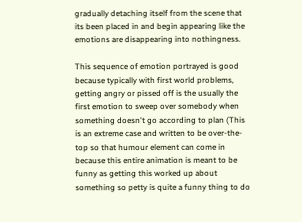gradually detaching itself from the scene that its been placed in and begin appearing like the emotions are disappearing into nothingness.

This sequence of emotion portrayed is good because typically with first world problems, getting angry or pissed off is the usually the first emotion to sweep over somebody when something doesn't go according to plan (This is an extreme case and written to be over-the-top so that humour element can come in because this entire animation is meant to be funny as getting this worked up about something so petty is quite a funny thing to do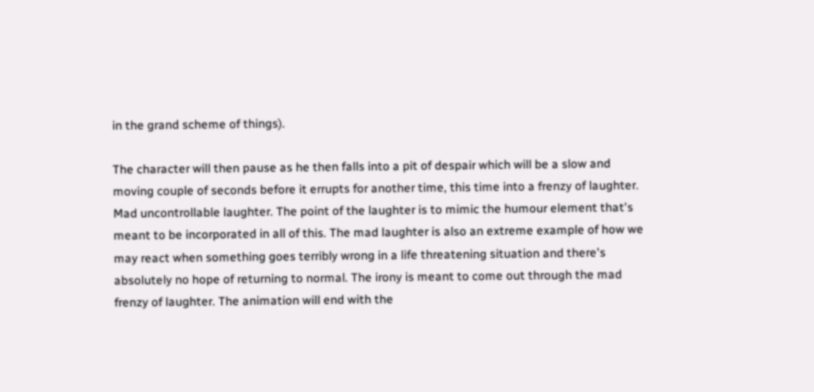in the grand scheme of things).

The character will then pause as he then falls into a pit of despair which will be a slow and moving couple of seconds before it errupts for another time, this time into a frenzy of laughter. Mad uncontrollable laughter. The point of the laughter is to mimic the humour element that's meant to be incorporated in all of this. The mad laughter is also an extreme example of how we may react when something goes terribly wrong in a life threatening situation and there's absolutely no hope of returning to normal. The irony is meant to come out through the mad frenzy of laughter. The animation will end with the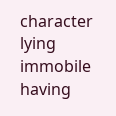character lying immobile having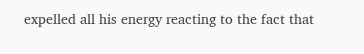expelled all his energy reacting to the fact that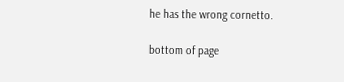he has the wrong cornetto.

bottom of page